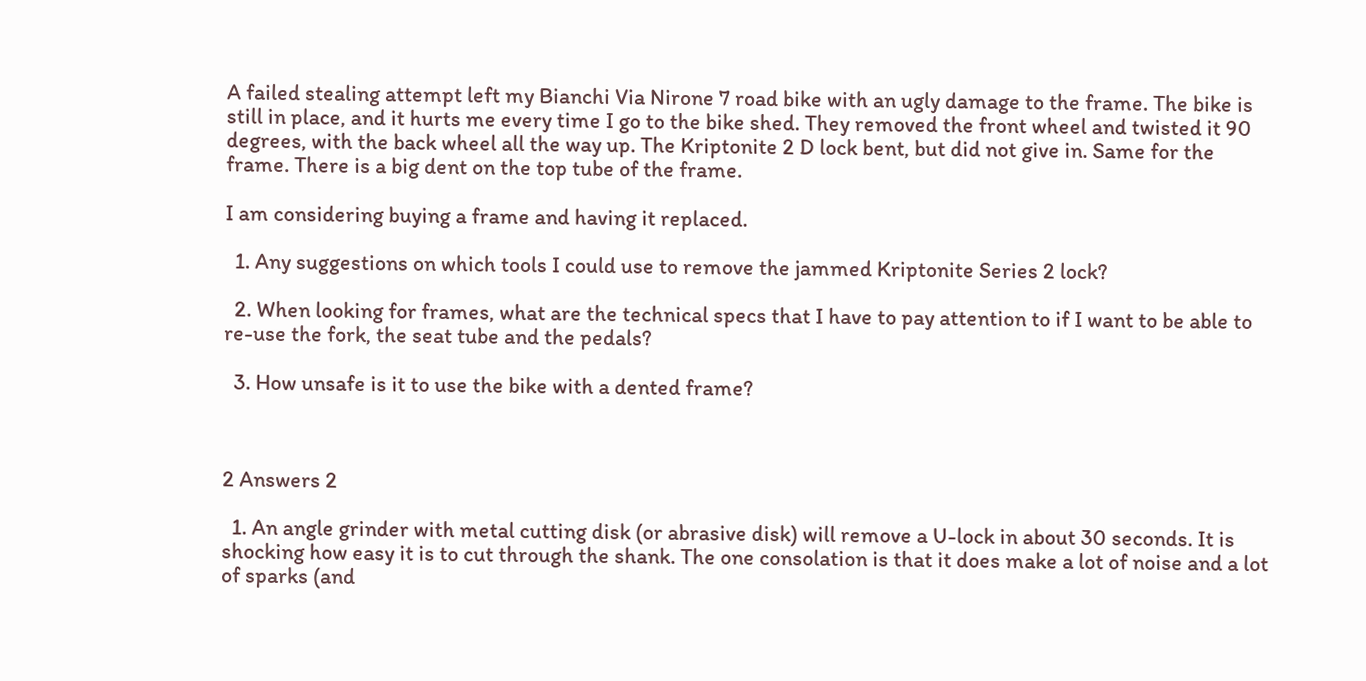A failed stealing attempt left my Bianchi Via Nirone 7 road bike with an ugly damage to the frame. The bike is still in place, and it hurts me every time I go to the bike shed. They removed the front wheel and twisted it 90 degrees, with the back wheel all the way up. The Kriptonite 2 D lock bent, but did not give in. Same for the frame. There is a big dent on the top tube of the frame.

I am considering buying a frame and having it replaced.

  1. Any suggestions on which tools I could use to remove the jammed Kriptonite Series 2 lock?

  2. When looking for frames, what are the technical specs that I have to pay attention to if I want to be able to re-use the fork, the seat tube and the pedals?

  3. How unsafe is it to use the bike with a dented frame?



2 Answers 2

  1. An angle grinder with metal cutting disk (or abrasive disk) will remove a U-lock in about 30 seconds. It is shocking how easy it is to cut through the shank. The one consolation is that it does make a lot of noise and a lot of sparks (and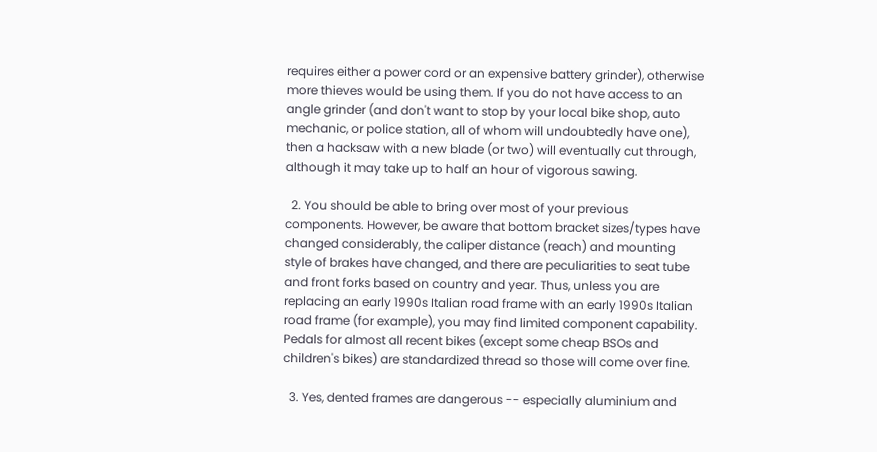requires either a power cord or an expensive battery grinder), otherwise more thieves would be using them. If you do not have access to an angle grinder (and don't want to stop by your local bike shop, auto mechanic, or police station, all of whom will undoubtedly have one), then a hacksaw with a new blade (or two) will eventually cut through, although it may take up to half an hour of vigorous sawing.

  2. You should be able to bring over most of your previous components. However, be aware that bottom bracket sizes/types have changed considerably, the caliper distance (reach) and mounting style of brakes have changed, and there are peculiarities to seat tube and front forks based on country and year. Thus, unless you are replacing an early 1990s Italian road frame with an early 1990s Italian road frame (for example), you may find limited component capability. Pedals for almost all recent bikes (except some cheap BSOs and children's bikes) are standardized thread so those will come over fine.

  3. Yes, dented frames are dangerous -- especially aluminium and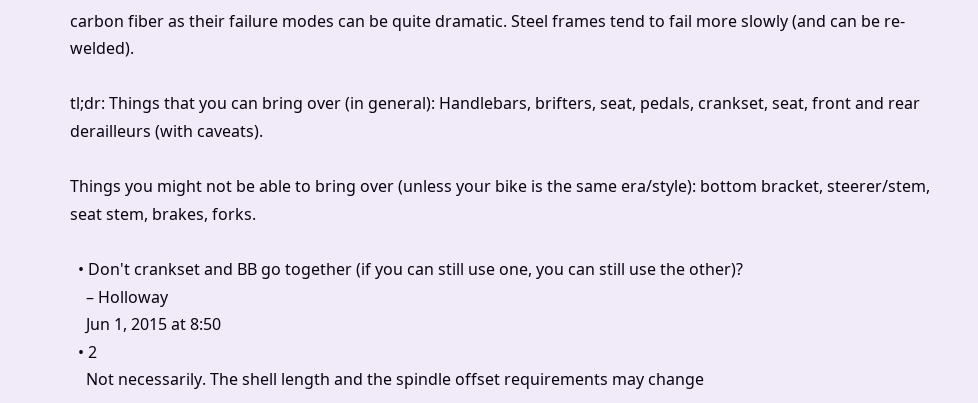carbon fiber as their failure modes can be quite dramatic. Steel frames tend to fail more slowly (and can be re-welded).

tl;dr: Things that you can bring over (in general): Handlebars, brifters, seat, pedals, crankset, seat, front and rear derailleurs (with caveats).

Things you might not be able to bring over (unless your bike is the same era/style): bottom bracket, steerer/stem, seat stem, brakes, forks.

  • Don't crankset and BB go together (if you can still use one, you can still use the other)?
    – Holloway
    Jun 1, 2015 at 8:50
  • 2
    Not necessarily. The shell length and the spindle offset requirements may change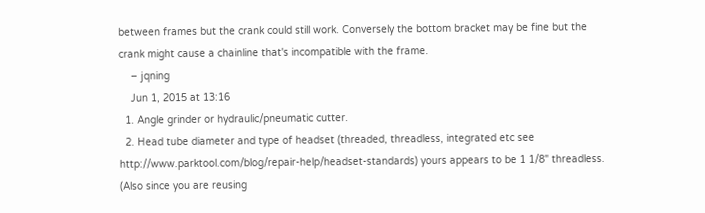between frames but the crank could still work. Conversely the bottom bracket may be fine but the crank might cause a chainline that's incompatible with the frame.
    – jqning
    Jun 1, 2015 at 13:16
  1. Angle grinder or hydraulic/pneumatic cutter.
  2. Head tube diameter and type of headset (threaded, threadless, integrated etc see http://www.parktool.com/blog/repair-help/headset-standards) yours appears to be 1 1/8" threadless. (Also since you are reusing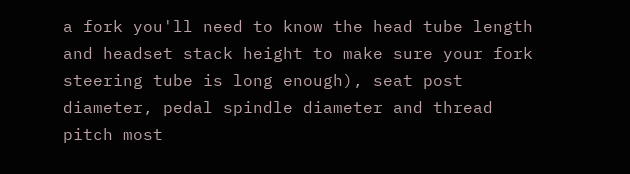a fork you'll need to know the head tube length and headset stack height to make sure your fork steering tube is long enough), seat post diameter, pedal spindle diameter and thread pitch most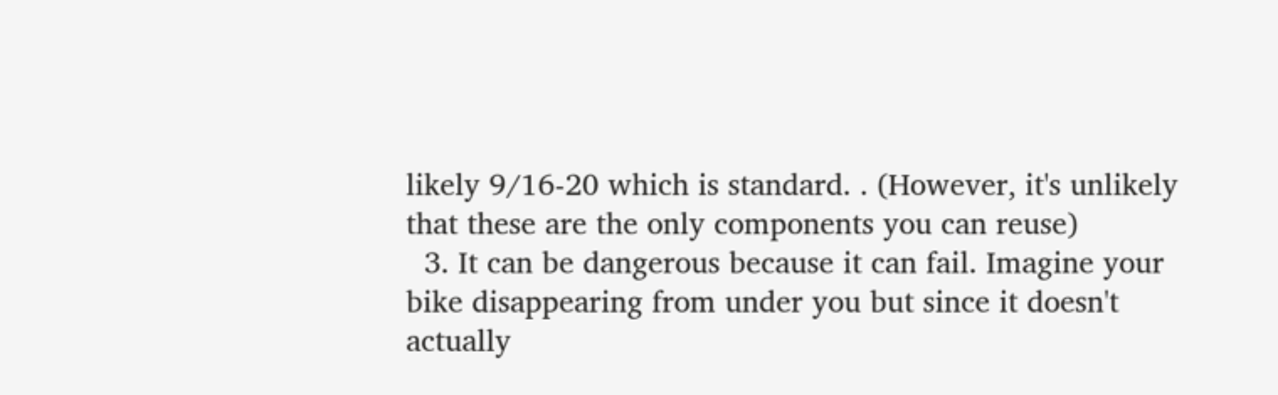likely 9/16-20 which is standard. . (However, it's unlikely that these are the only components you can reuse)
  3. It can be dangerous because it can fail. Imagine your bike disappearing from under you but since it doesn't actually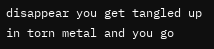disappear you get tangled up in torn metal and you go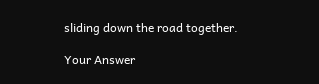sliding down the road together.

Your Answer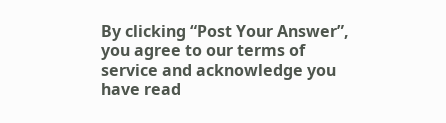By clicking “Post Your Answer”, you agree to our terms of service and acknowledge you have read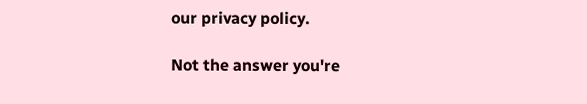our privacy policy.

Not the answer you're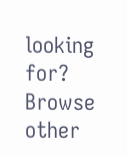looking for? Browse other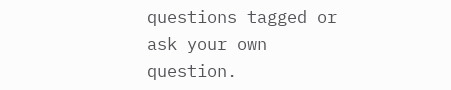questions tagged or ask your own question.